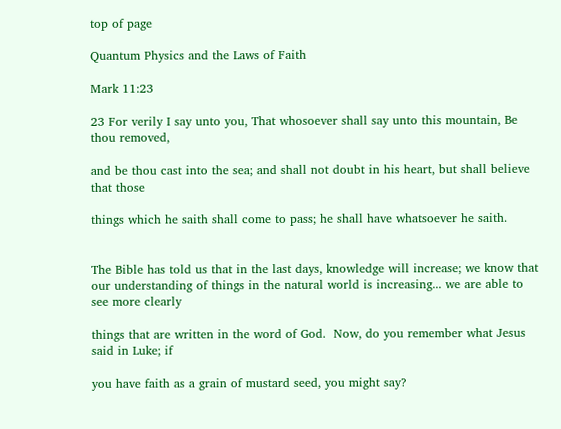top of page

Quantum Physics and the Laws of Faith

Mark 11:23

23 For verily I say unto you, That whosoever shall say unto this mountain, Be thou removed,

and be thou cast into the sea; and shall not doubt in his heart, but shall believe that those

things which he saith shall come to pass; he shall have whatsoever he saith.


The Bible has told us that in the last days, knowledge will increase; we know that our understanding of things in the natural world is increasing... we are able to see more clearly

things that are written in the word of God.  Now, do you remember what Jesus said in Luke; if

you have faith as a grain of mustard seed, you might say?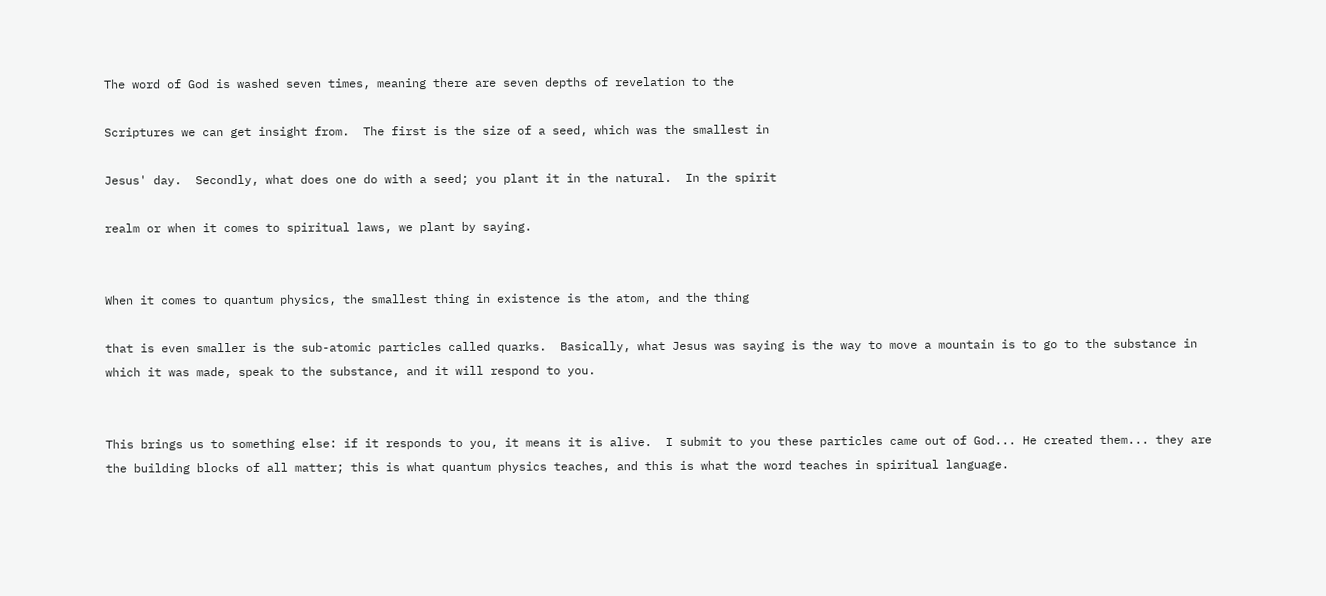The word of God is washed seven times, meaning there are seven depths of revelation to the

Scriptures we can get insight from.  The first is the size of a seed, which was the smallest in

Jesus' day.  Secondly, what does one do with a seed; you plant it in the natural.  In the spirit

realm or when it comes to spiritual laws, we plant by saying.


When it comes to quantum physics, the smallest thing in existence is the atom, and the thing

that is even smaller is the sub-atomic particles called quarks.  Basically, what Jesus was saying is the way to move a mountain is to go to the substance in which it was made, speak to the substance, and it will respond to you.


This brings us to something else: if it responds to you, it means it is alive.  I submit to you these particles came out of God... He created them... they are the building blocks of all matter; this is what quantum physics teaches, and this is what the word teaches in spiritual language.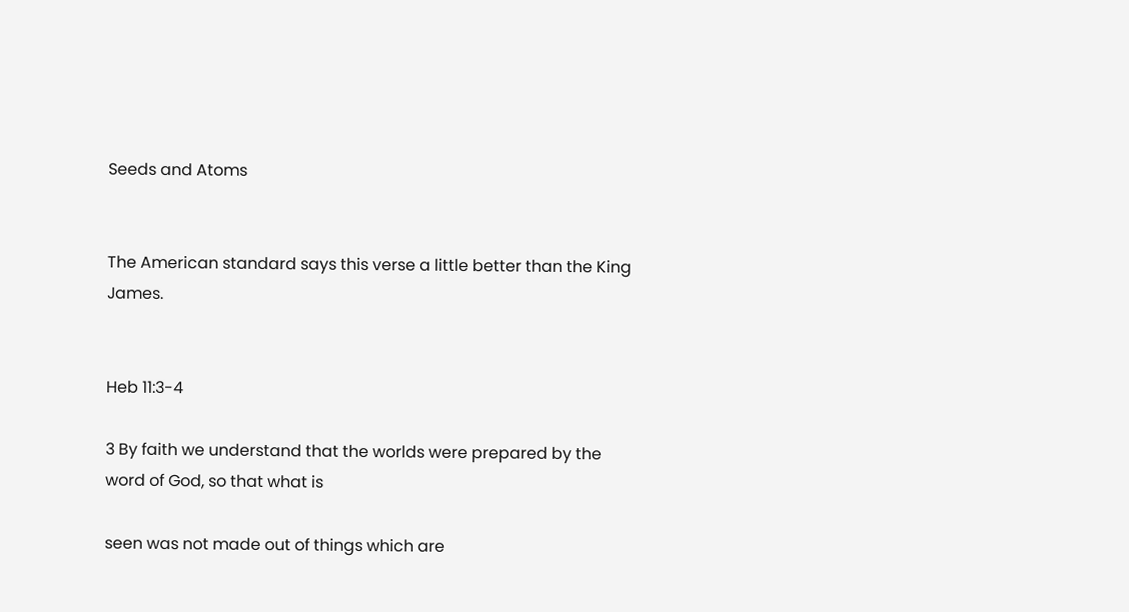Seeds and Atoms


The American standard says this verse a little better than the King James.


Heb 11:3-4

3 By faith we understand that the worlds were prepared by the word of God, so that what is

seen was not made out of things which are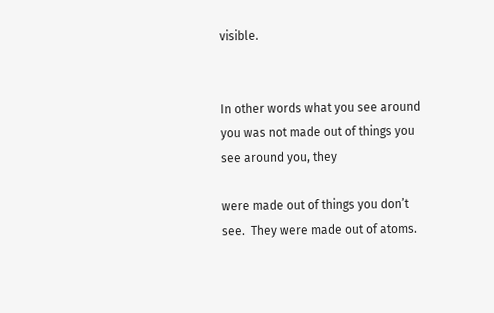visible.


In other words what you see around you was not made out of things you see around you, they

were made out of things you don’t see.  They were made out of atoms.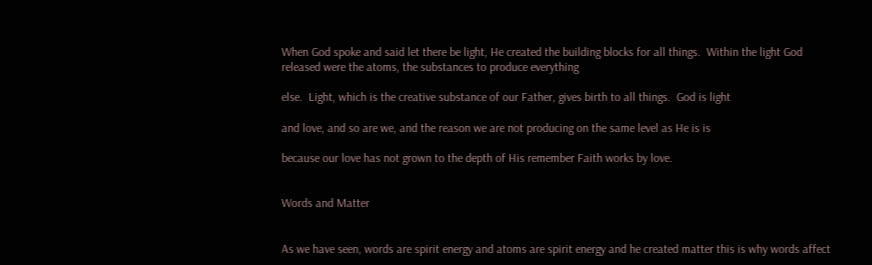When God spoke and said let there be light, He created the building blocks for all things.  Within the light God released were the atoms, the substances to produce everything

else.  Light, which is the creative substance of our Father, gives birth to all things.  God is light

and love, and so are we, and the reason we are not producing on the same level as He is is

because our love has not grown to the depth of His remember Faith works by love.


Words and Matter


As we have seen, words are spirit energy and atoms are spirit energy and he created matter this is why words affect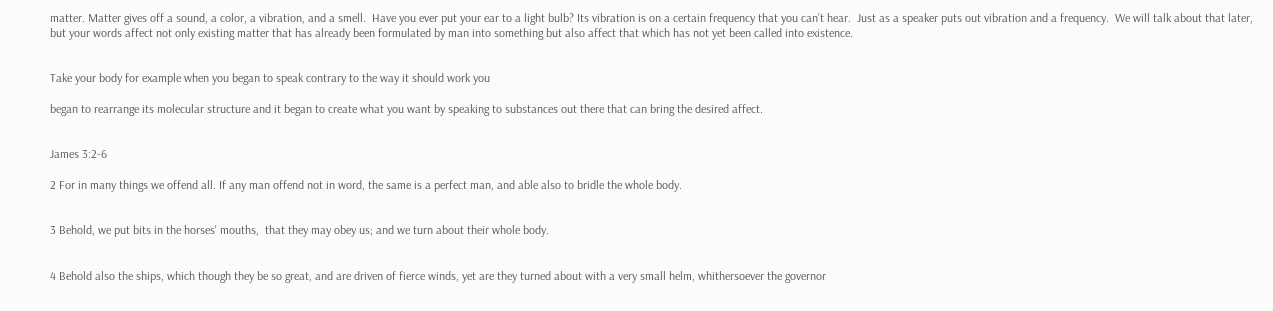matter. Matter gives off a sound, a color, a vibration, and a smell.  Have you ever put your ear to a light bulb? Its vibration is on a certain frequency that you can’t hear.  Just as a speaker puts out vibration and a frequency.  We will talk about that later, but your words affect not only existing matter that has already been formulated by man into something but also affect that which has not yet been called into existence.


Take your body for example when you began to speak contrary to the way it should work you

began to rearrange its molecular structure and it began to create what you want by speaking to substances out there that can bring the desired affect.


James 3:2-6

2 For in many things we offend all. If any man offend not in word, the same is a perfect man, and able also to bridle the whole body.


3 Behold, we put bits in the horses' mouths,  that they may obey us; and we turn about their whole body.


4 Behold also the ships, which though they be so great, and are driven of fierce winds, yet are they turned about with a very small helm, whithersoever the governor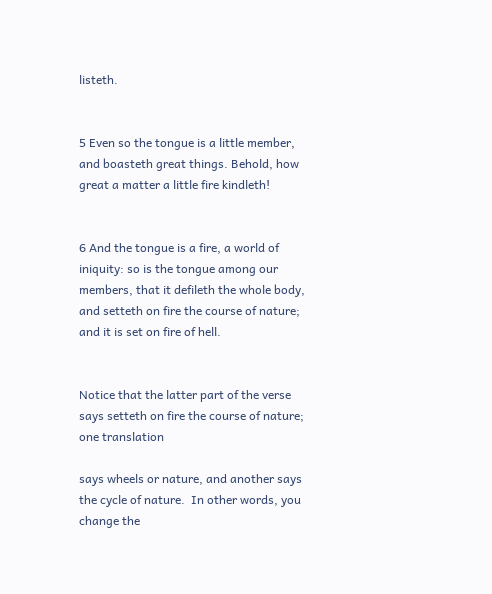listeth.


5 Even so the tongue is a little member, and boasteth great things. Behold, how great a matter a little fire kindleth!


6 And the tongue is a fire, a world of iniquity: so is the tongue among our members, that it defileth the whole body, and setteth on fire the course of nature; and it is set on fire of hell.


Notice that the latter part of the verse says setteth on fire the course of nature; one translation

says wheels or nature, and another says the cycle of nature.  In other words, you change the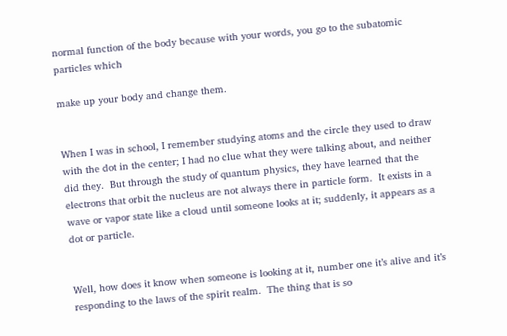normal function of the body because with your words, you go to the subatomic particles which

make up your body and change them.


When I was in school, I remember studying atoms and the circle they used to draw with the dot in the center; I had no clue what they were talking about, and neither did they.  But through the study of quantum physics, they have learned that the electrons that orbit the nucleus are not always there in particle form.  It exists in a wave or vapor state like a cloud until someone looks at it; suddenly, it appears as a dot or particle.


Well, how does it know when someone is looking at it, number one it’s alive and it’s responding to the laws of the spirit realm.  The thing that is so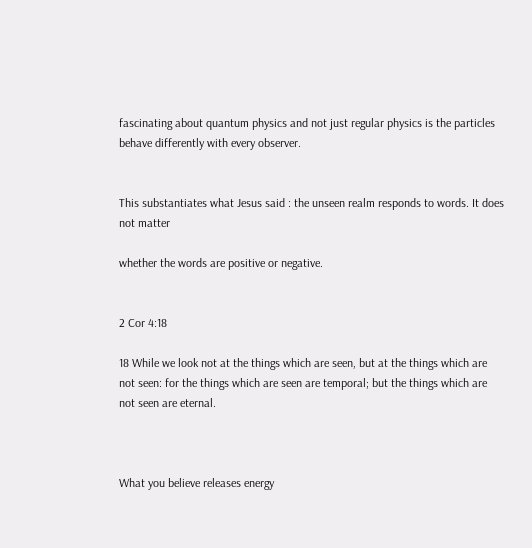fascinating about quantum physics and not just regular physics is the particles behave differently with every observer.


This substantiates what Jesus said : the unseen realm responds to words. It does not matter

whether the words are positive or negative.


2 Cor 4:18

18 While we look not at the things which are seen, but at the things which are not seen: for the things which are seen are temporal; but the things which are not seen are eternal.



What you believe releases energy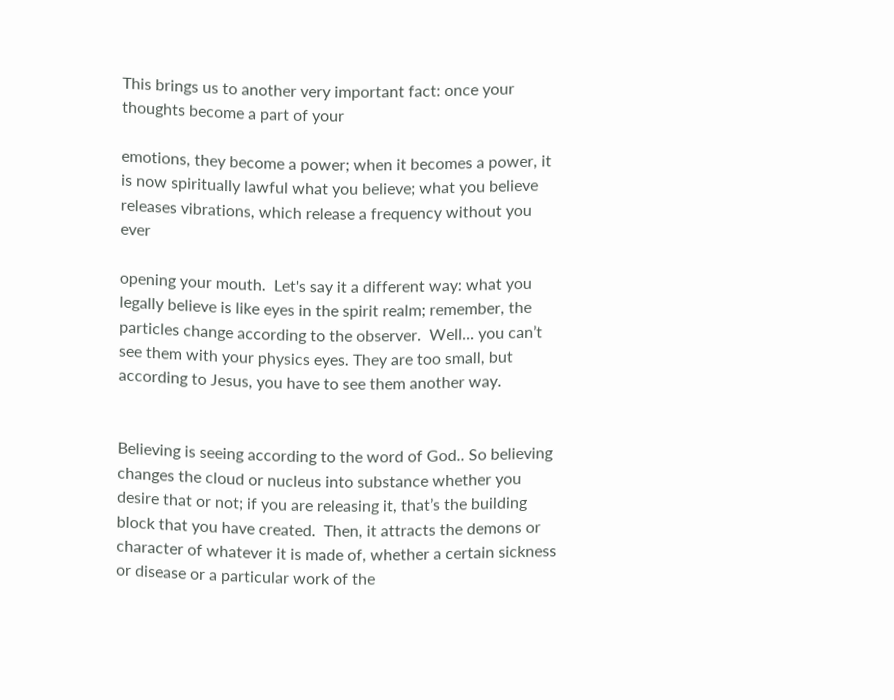This brings us to another very important fact: once your thoughts become a part of your

emotions, they become a power; when it becomes a power, it is now spiritually lawful what you believe; what you believe releases vibrations, which release a frequency without you ever

opening your mouth.  Let's say it a different way: what you legally believe is like eyes in the spirit realm; remember, the particles change according to the observer.  Well... you can’t see them with your physics eyes. They are too small, but according to Jesus, you have to see them another way.


Believing is seeing according to the word of God.. So believing changes the cloud or nucleus into substance whether you desire that or not; if you are releasing it, that’s the building block that you have created.  Then, it attracts the demons or character of whatever it is made of, whether a certain sickness or disease or a particular work of the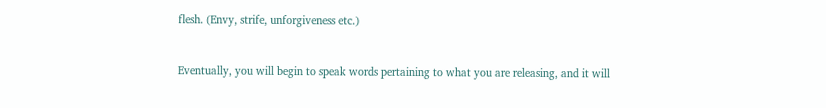flesh. (Envy, strife, unforgiveness etc.)


Eventually, you will begin to speak words pertaining to what you are releasing, and it will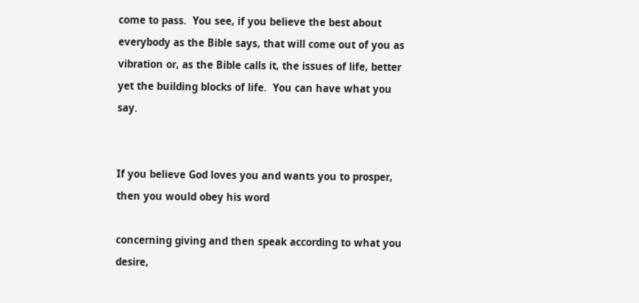come to pass.  You see, if you believe the best about everybody as the Bible says, that will come out of you as vibration or, as the Bible calls it, the issues of life, better yet the building blocks of life.  You can have what you say.


If you believe God loves you and wants you to prosper, then you would obey his word

concerning giving and then speak according to what you desire,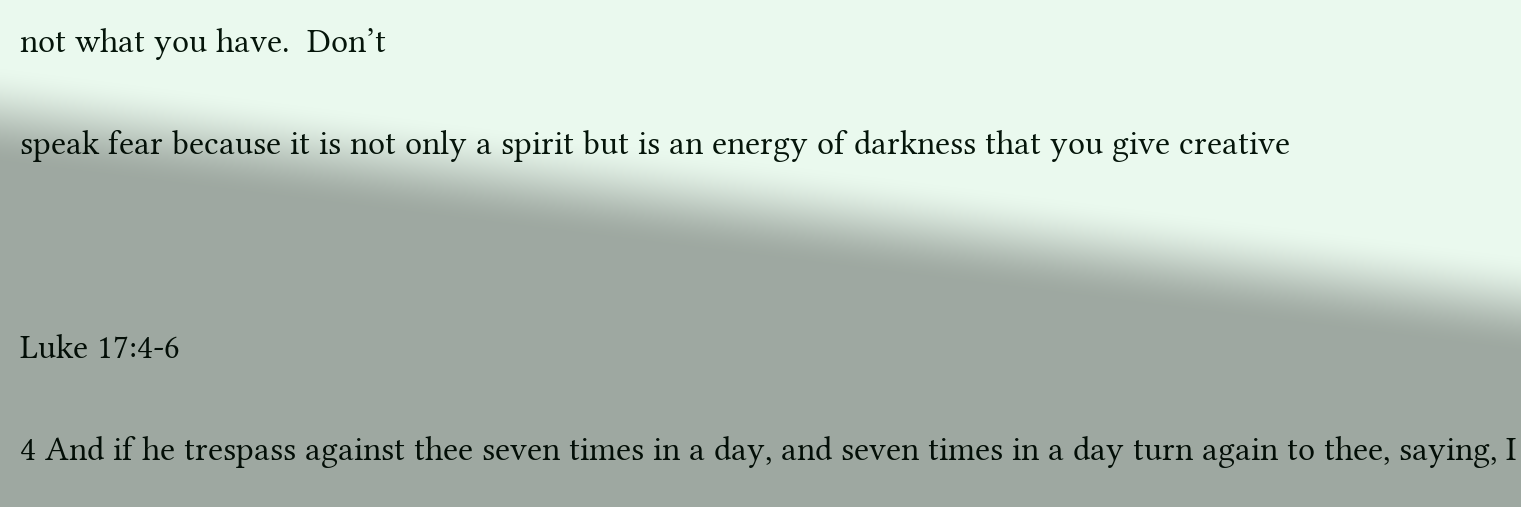not what you have.  Don’t

speak fear because it is not only a spirit but is an energy of darkness that you give creative



Luke 17:4-6

4 And if he trespass against thee seven times in a day, and seven times in a day turn again to thee, saying, I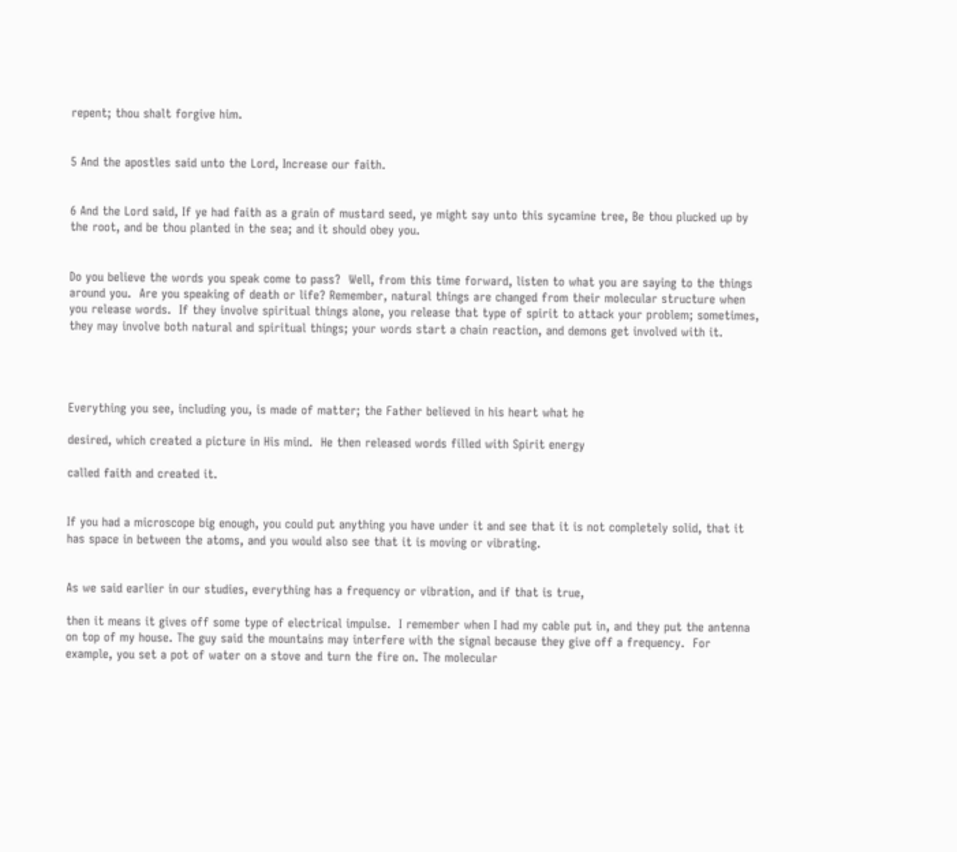repent; thou shalt forgive him.


5 And the apostles said unto the Lord, Increase our faith.


6 And the Lord said, If ye had faith as a grain of mustard seed, ye might say unto this sycamine tree, Be thou plucked up by the root, and be thou planted in the sea; and it should obey you.


Do you believe the words you speak come to pass?  Well, from this time forward, listen to what you are saying to the things around you.  Are you speaking of death or life? Remember, natural things are changed from their molecular structure when you release words.  If they involve spiritual things alone, you release that type of spirit to attack your problem; sometimes, they may involve both natural and spiritual things; your words start a chain reaction, and demons get involved with it.




Everything you see, including you, is made of matter; the Father believed in his heart what he

desired, which created a picture in His mind.  He then released words filled with Spirit energy

called faith and created it.


If you had a microscope big enough, you could put anything you have under it and see that it is not completely solid, that it has space in between the atoms, and you would also see that it is moving or vibrating.


As we said earlier in our studies, everything has a frequency or vibration, and if that is true,

then it means it gives off some type of electrical impulse.  I remember when I had my cable put in, and they put the antenna on top of my house. The guy said the mountains may interfere with the signal because they give off a frequency.  For example, you set a pot of water on a stove and turn the fire on. The molecular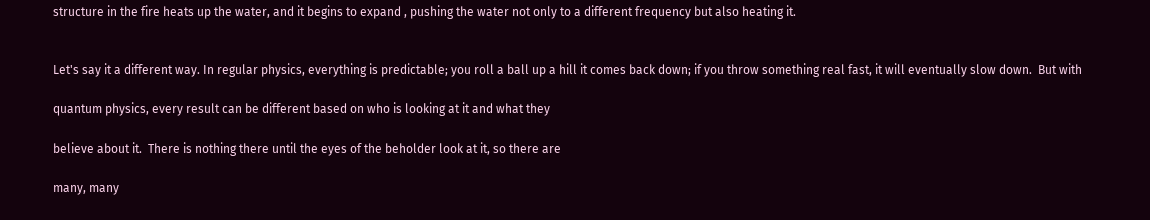structure in the fire heats up the water, and it begins to expand , pushing the water not only to a different frequency but also heating it.


Let's say it a different way. In regular physics, everything is predictable; you roll a ball up a hill it comes back down; if you throw something real fast, it will eventually slow down.  But with

quantum physics, every result can be different based on who is looking at it and what they

believe about it.  There is nothing there until the eyes of the beholder look at it, so there are

many, many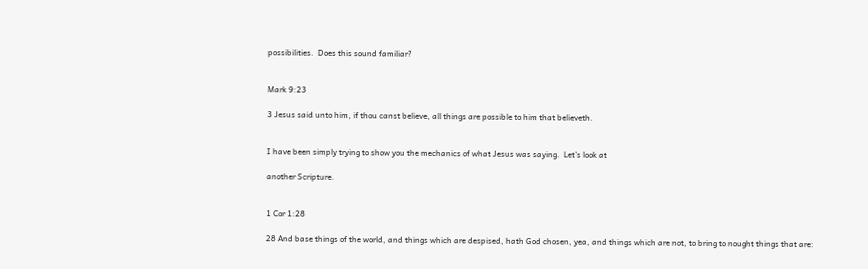possibilities.  Does this sound familiar?


Mark 9:23

3 Jesus said unto him, if thou canst believe, all things are possible to him that believeth.


I have been simply trying to show you the mechanics of what Jesus was saying.  Let’s look at

another Scripture.


1 Cor 1:28

28 And base things of the world, and things which are despised, hath God chosen, yea, and things which are not, to bring to nought things that are: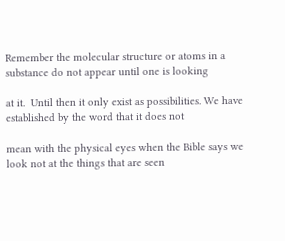Remember the molecular structure or atoms in a substance do not appear until one is looking

at it.  Until then it only exist as possibilities. We have established by the word that it does not

mean with the physical eyes when the Bible says we look not at the things that are seen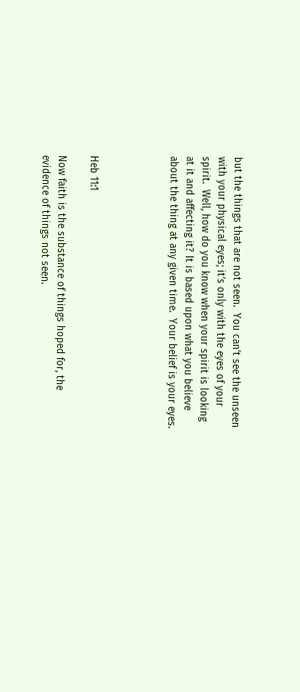but the things that are not seen.  You can’t see the unseen with your physical eyes; it’s only with the eyes of your spirit.  Well, how do you know when your spirit is looking at it and affecting it? It is based upon what you believe about the thing at any given time.  Your belief is your eyes.




Heb 11:1

Now faith is the substance of things hoped for, the evidence of things not seen.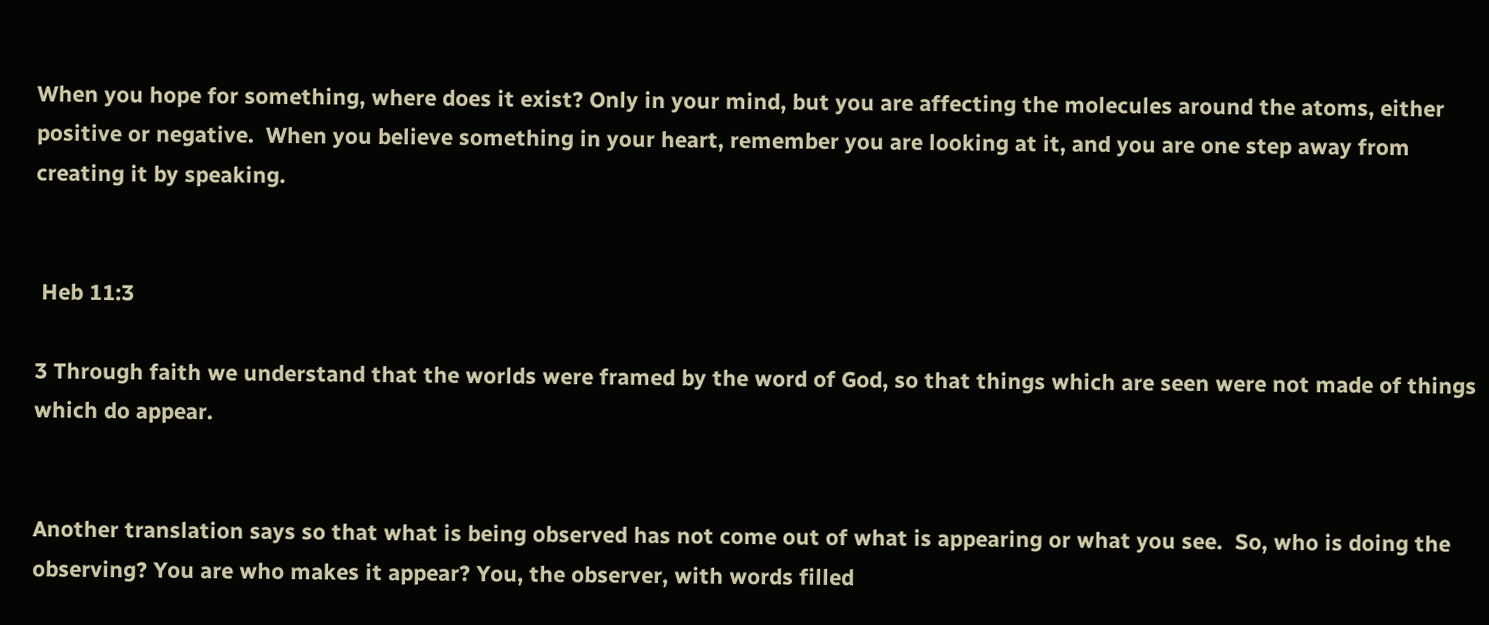When you hope for something, where does it exist? Only in your mind, but you are affecting the molecules around the atoms, either positive or negative.  When you believe something in your heart, remember you are looking at it, and you are one step away from creating it by speaking.


 Heb 11:3

3 Through faith we understand that the worlds were framed by the word of God, so that things which are seen were not made of things which do appear.


Another translation says so that what is being observed has not come out of what is appearing or what you see.  So, who is doing the observing? You are who makes it appear? You, the observer, with words filled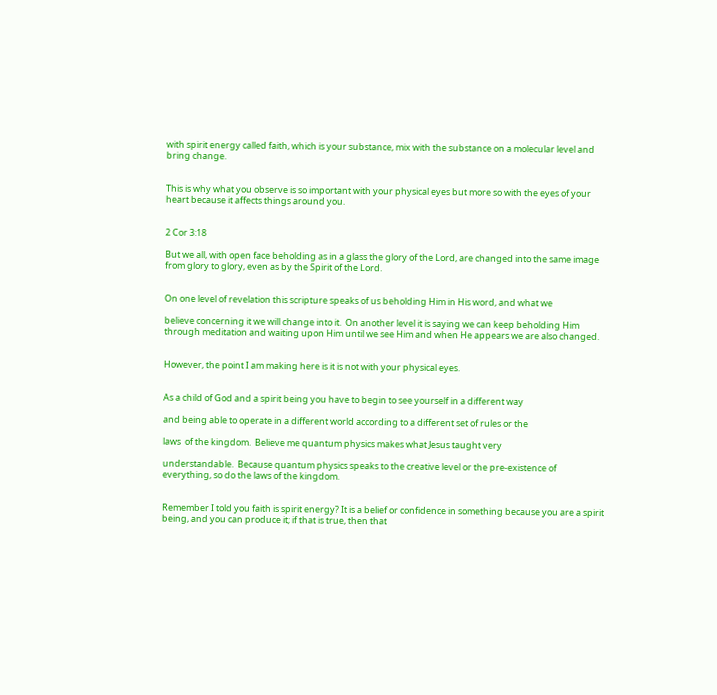with spirit energy called faith, which is your substance, mix with the substance on a molecular level and bring change.


This is why what you observe is so important with your physical eyes but more so with the eyes of your heart because it affects things around you.


2 Cor 3:18

But we all, with open face beholding as in a glass the glory of the Lord, are changed into the same image from glory to glory, even as by the Spirit of the Lord.


On one level of revelation this scripture speaks of us beholding Him in His word, and what we

believe concerning it we will change into it.  On another level it is saying we can keep beholding Him through meditation and waiting upon Him until we see Him and when He appears we are also changed.


However, the point I am making here is it is not with your physical eyes.


As a child of God and a spirit being you have to begin to see yourself in a different way

and being able to operate in a different world according to a different set of rules or the

laws  of the kingdom.  Believe me quantum physics makes what Jesus taught very

understandable.  Because quantum physics speaks to the creative level or the pre-existence of everything, so do the laws of the kingdom.


Remember I told you faith is spirit energy? It is a belief or confidence in something because you are a spirit being, and you can produce it; if that is true, then that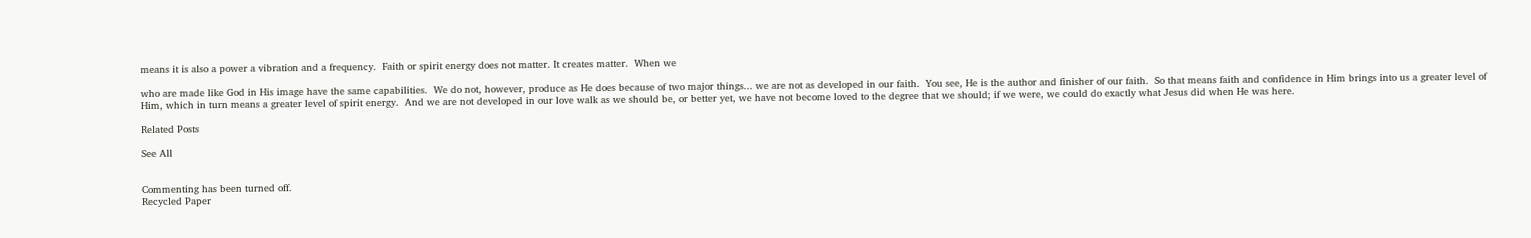means it is also a power a vibration and a frequency.  Faith or spirit energy does not matter. It creates matter.  When we

who are made like God in His image have the same capabilities.  We do not, however, produce as He does because of two major things... we are not as developed in our faith.  You see, He is the author and finisher of our faith.  So that means faith and confidence in Him brings into us a greater level of Him, which in turn means a greater level of spirit energy.  And we are not developed in our love walk as we should be, or better yet, we have not become loved to the degree that we should; if we were, we could do exactly what Jesus did when He was here.

Related Posts

See All


Commenting has been turned off.
Recycled Paper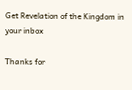Get Revelation of the Kingdom in your inbox

Thanks for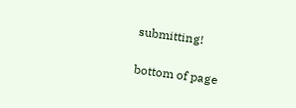submitting!

bottom of page